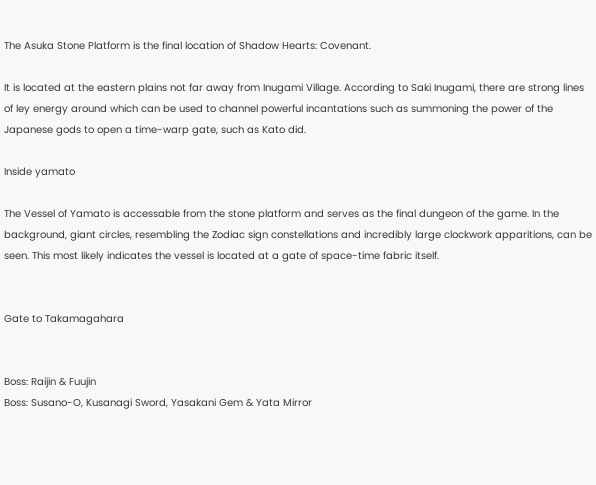The Asuka Stone Platform is the final location of Shadow Hearts: Covenant.

It is located at the eastern plains not far away from Inugami Village. According to Saki Inugami, there are strong lines of ley energy around which can be used to channel powerful incantations such as summoning the power of the Japanese gods to open a time-warp gate, such as Kato did.

Inside yamato

The Vessel of Yamato is accessable from the stone platform and serves as the final dungeon of the game. In the background, giant circles, resembling the Zodiac sign constellations and incredibly large clockwork apparitions, can be seen. This most likely indicates the vessel is located at a gate of space-time fabric itself.


Gate to Takamagahara


Boss: Raijin & Fuujin
Boss: Susano-O, Kusanagi Sword, Yasakani Gem & Yata Mirror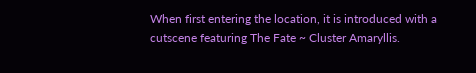When first entering the location, it is introduced with a cutscene featuring The Fate ~ Cluster Amaryllis.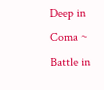Deep in Coma ~ Battle in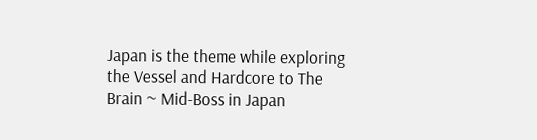Japan is the theme while exploring the Vessel and Hardcore to The Brain ~ Mid-Boss in Japan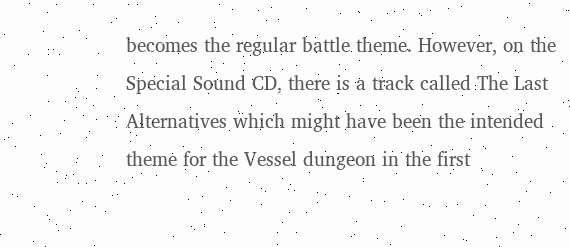becomes the regular battle theme. However, on the Special Sound CD, there is a track called The Last Alternatives which might have been the intended theme for the Vessel dungeon in the first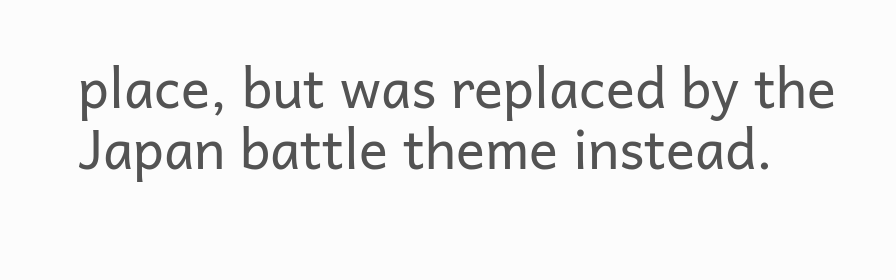place, but was replaced by the Japan battle theme instead.